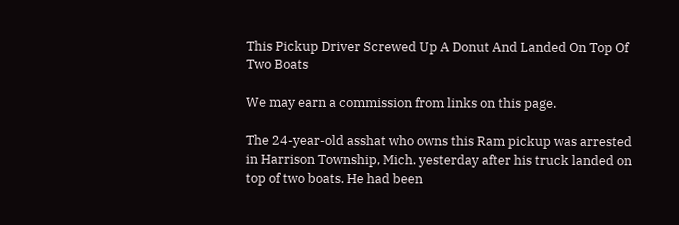This Pickup Driver Screwed Up A Donut And Landed On Top Of Two Boats

We may earn a commission from links on this page.

The 24-year-old asshat who owns this Ram pickup was arrested in Harrison Township, Mich. yesterday after his truck landed on top of two boats. He had been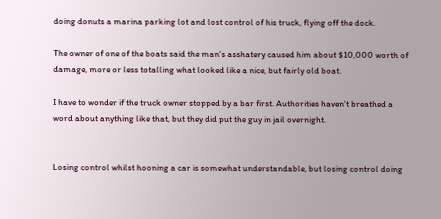doing donuts a marina parking lot and lost control of his truck, flying off the dock.

The owner of one of the boats said the man's asshatery caused him about $10,000 worth of damage, more or less totalling what looked like a nice, but fairly old boat.

I have to wonder if the truck owner stopped by a bar first. Authorities haven't breathed a word about anything like that, but they did put the guy in jail overnight.


Losing control whilst hooning a car is somewhat understandable, but losing control doing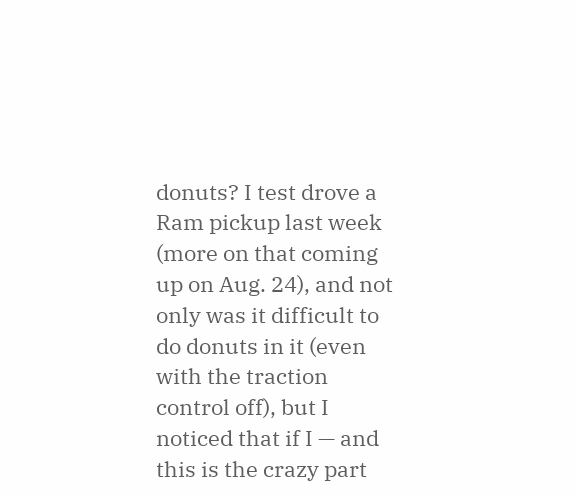donuts? I test drove a Ram pickup last week (more on that coming up on Aug. 24), and not only was it difficult to do donuts in it (even with the traction control off), but I noticed that if I — and this is the crazy part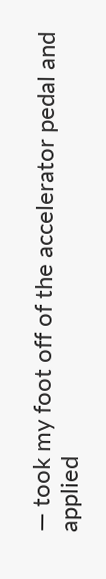— took my foot off of the accelerator pedal and applied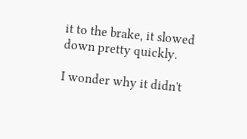it to the brake, it slowed down pretty quickly.

I wonder why it didn't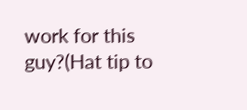work for this guy?(Hat tip to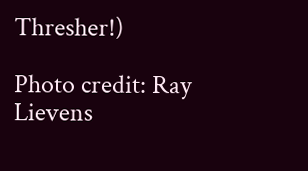Thresher!)

Photo credit: Ray Lievens